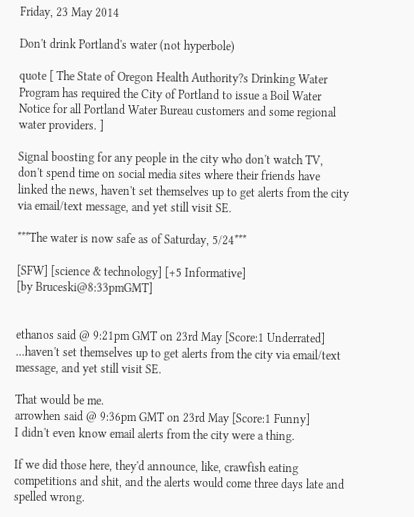Friday, 23 May 2014

Don't drink Portland's water (not hyperbole)

quote [ The State of Oregon Health Authority?s Drinking Water Program has required the City of Portland to issue a Boil Water Notice for all Portland Water Bureau customers and some regional water providers. ]

Signal boosting for any people in the city who don't watch TV, don't spend time on social media sites where their friends have linked the news, haven't set themselves up to get alerts from the city via email/text message, and yet still visit SE.

***The water is now safe as of Saturday, 5/24***

[SFW] [science & technology] [+5 Informative]
[by Bruceski@8:33pmGMT]


ethanos said @ 9:21pm GMT on 23rd May [Score:1 Underrated]
...haven't set themselves up to get alerts from the city via email/text message, and yet still visit SE.

That would be me.
arrowhen said @ 9:36pm GMT on 23rd May [Score:1 Funny]
I didn't even know email alerts from the city were a thing.

If we did those here, they'd announce, like, crawfish eating competitions and shit, and the alerts would come three days late and spelled wrong.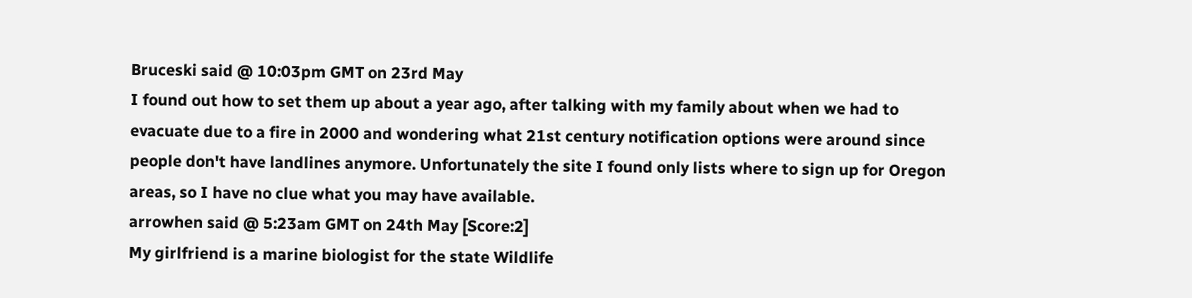Bruceski said @ 10:03pm GMT on 23rd May
I found out how to set them up about a year ago, after talking with my family about when we had to evacuate due to a fire in 2000 and wondering what 21st century notification options were around since people don't have landlines anymore. Unfortunately the site I found only lists where to sign up for Oregon areas, so I have no clue what you may have available.
arrowhen said @ 5:23am GMT on 24th May [Score:2]
My girlfriend is a marine biologist for the state Wildlife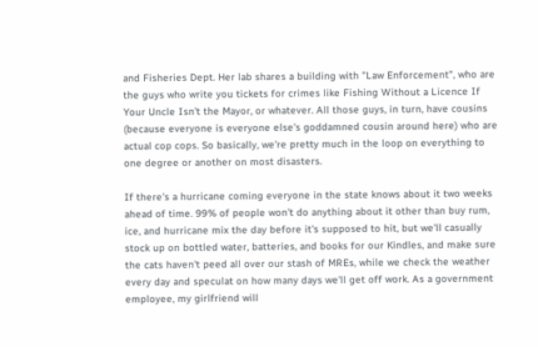and Fisheries Dept. Her lab shares a building with "Law Enforcement", who are the guys who write you tickets for crimes like Fishing Without a Licence If Your Uncle Isn't the Mayor, or whatever. All those guys, in turn, have cousins (because everyone is everyone else's goddamned cousin around here) who are actual cop cops. So basically, we're pretty much in the loop on everything to one degree or another on most disasters.

If there's a hurricane coming everyone in the state knows about it two weeks ahead of time. 99% of people won't do anything about it other than buy rum, ice, and hurricane mix the day before it's supposed to hit, but we'll casually stock up on bottled water, batteries, and books for our Kindles, and make sure the cats haven't peed all over our stash of MREs, while we check the weather every day and speculat on how many days we'll get off work. As a government employee, my girlfriend will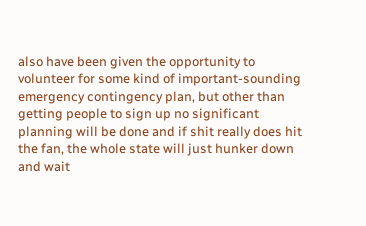also have been given the opportunity to volunteer for some kind of important-sounding emergency contingency plan, but other than getting people to sign up no significant planning will be done and if shit really does hit the fan, the whole state will just hunker down and wait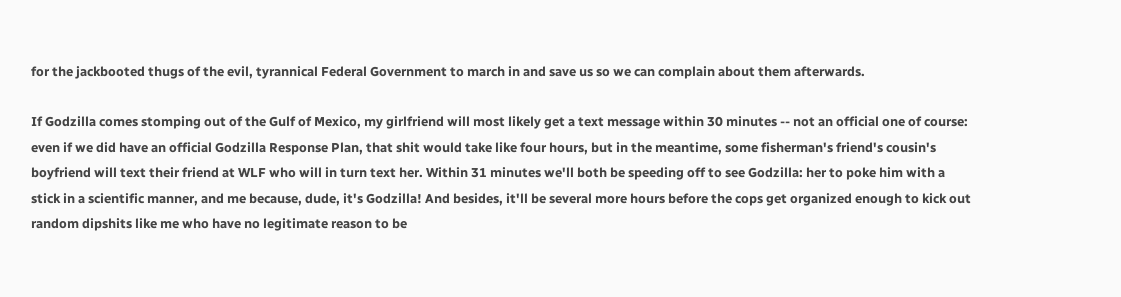for the jackbooted thugs of the evil, tyrannical Federal Government to march in and save us so we can complain about them afterwards.

If Godzilla comes stomping out of the Gulf of Mexico, my girlfriend will most likely get a text message within 30 minutes -- not an official one of course: even if we did have an official Godzilla Response Plan, that shit would take like four hours, but in the meantime, some fisherman's friend's cousin's boyfriend will text their friend at WLF who will in turn text her. Within 31 minutes we'll both be speeding off to see Godzilla: her to poke him with a stick in a scientific manner, and me because, dude, it's Godzilla! And besides, it'll be several more hours before the cops get organized enough to kick out random dipshits like me who have no legitimate reason to be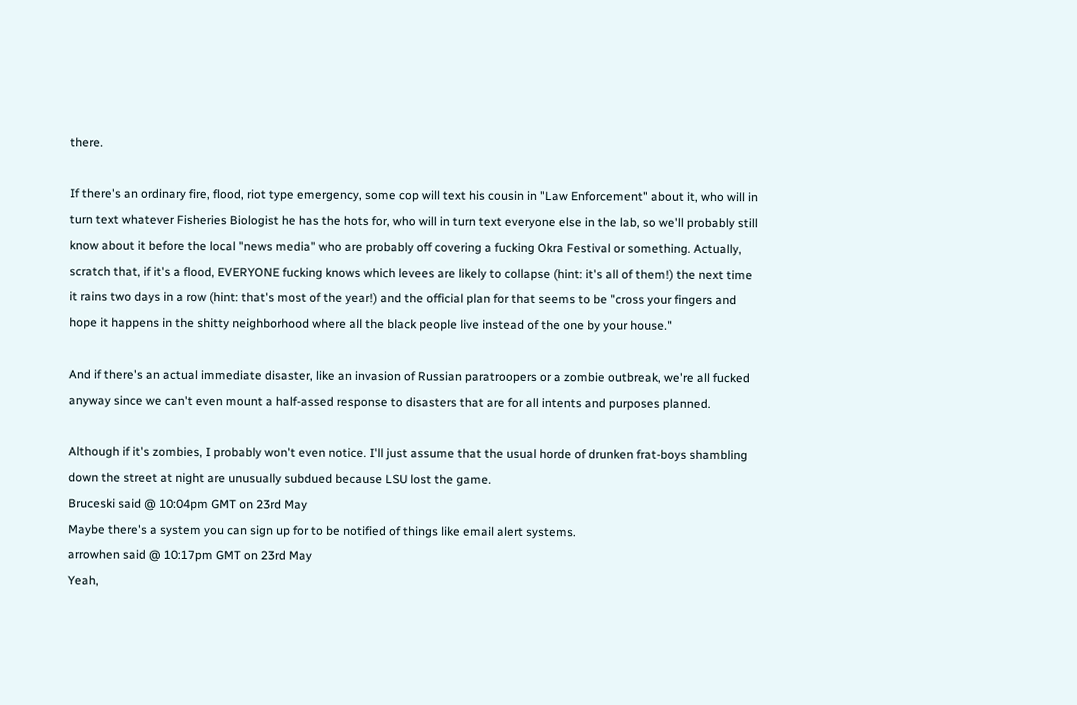there.

If there's an ordinary fire, flood, riot type emergency, some cop will text his cousin in "Law Enforcement" about it, who will in turn text whatever Fisheries Biologist he has the hots for, who will in turn text everyone else in the lab, so we'll probably still know about it before the local "news media" who are probably off covering a fucking Okra Festival or something. Actually, scratch that, if it's a flood, EVERYONE fucking knows which levees are likely to collapse (hint: it's all of them!) the next time it rains two days in a row (hint: that's most of the year!) and the official plan for that seems to be "cross your fingers and hope it happens in the shitty neighborhood where all the black people live instead of the one by your house."

And if there's an actual immediate disaster, like an invasion of Russian paratroopers or a zombie outbreak, we're all fucked anyway since we can't even mount a half-assed response to disasters that are for all intents and purposes planned.

Although if it's zombies, I probably won't even notice. I'll just assume that the usual horde of drunken frat-boys shambling down the street at night are unusually subdued because LSU lost the game.
Bruceski said @ 10:04pm GMT on 23rd May
Maybe there's a system you can sign up for to be notified of things like email alert systems.
arrowhen said @ 10:17pm GMT on 23rd May
Yeah,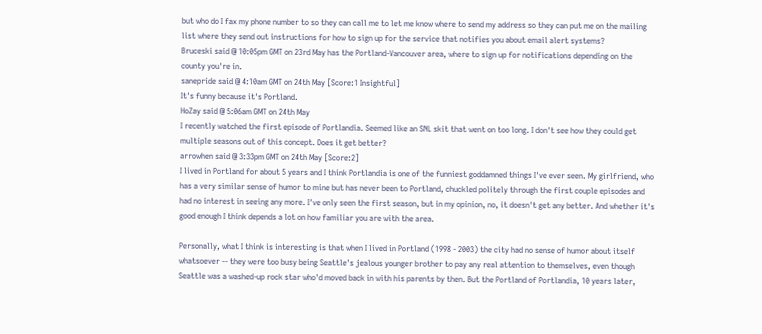but who do I fax my phone number to so they can call me to let me know where to send my address so they can put me on the mailing list where they send out instructions for how to sign up for the service that notifies you about email alert systems?
Bruceski said @ 10:05pm GMT on 23rd May has the Portland-Vancouver area, where to sign up for notifications depending on the county you're in.
sanepride said @ 4:10am GMT on 24th May [Score:1 Insightful]
It's funny because it's Portland.
HoZay said @ 5:06am GMT on 24th May
I recently watched the first episode of Portlandia. Seemed like an SNL skit that went on too long. I don't see how they could get multiple seasons out of this concept. Does it get better?
arrowhen said @ 3:33pm GMT on 24th May [Score:2]
I lived in Portland for about 5 years and I think Portlandia is one of the funniest goddamned things I've ever seen. My girlfriend, who has a very similar sense of humor to mine but has never been to Portland, chuckled politely through the first couple episodes and had no interest in seeing any more. I've only seen the first season, but in my opinion, no, it doesn't get any better. And whether it's good enough I think depends a lot on how familiar you are with the area.

Personally, what I think is interesting is that when I lived in Portland (1998 - 2003) the city had no sense of humor about itself whatsoever -- they were too busy being Seattle's jealous younger brother to pay any real attention to themselves, even though Seattle was a washed-up rock star who'd moved back in with his parents by then. But the Portland of Portlandia, 10 years later,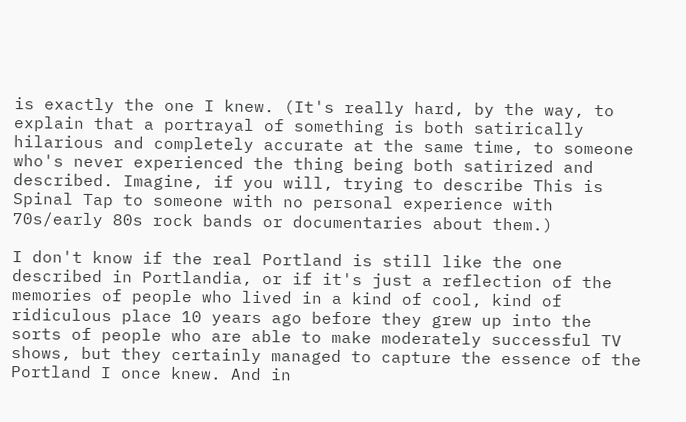is exactly the one I knew. (It's really hard, by the way, to explain that a portrayal of something is both satirically hilarious and completely accurate at the same time, to someone who's never experienced the thing being both satirized and described. Imagine, if you will, trying to describe This is Spinal Tap to someone with no personal experience with 70s/early 80s rock bands or documentaries about them.)

I don't know if the real Portland is still like the one described in Portlandia, or if it's just a reflection of the memories of people who lived in a kind of cool, kind of ridiculous place 10 years ago before they grew up into the sorts of people who are able to make moderately successful TV shows, but they certainly managed to capture the essence of the Portland I once knew. And in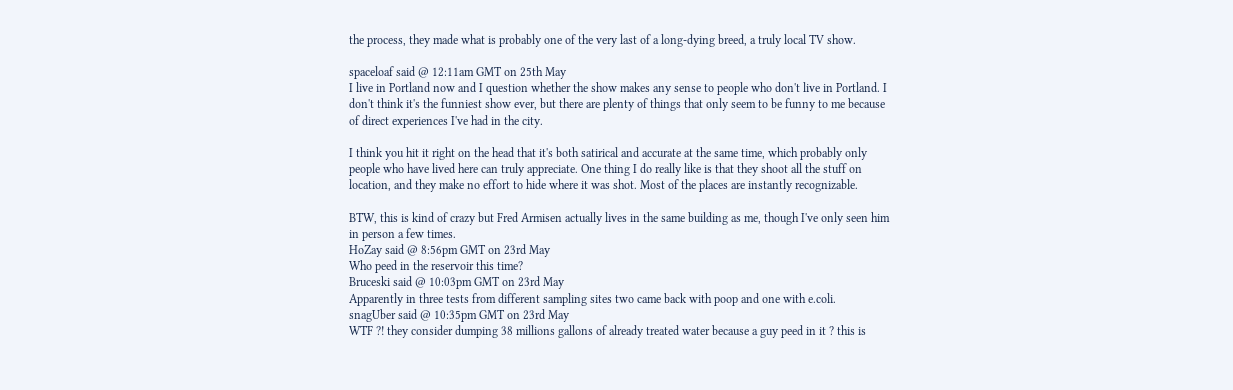the process, they made what is probably one of the very last of a long-dying breed, a truly local TV show.

spaceloaf said @ 12:11am GMT on 25th May
I live in Portland now and I question whether the show makes any sense to people who don't live in Portland. I don't think it's the funniest show ever, but there are plenty of things that only seem to be funny to me because of direct experiences I've had in the city.

I think you hit it right on the head that it's both satirical and accurate at the same time, which probably only people who have lived here can truly appreciate. One thing I do really like is that they shoot all the stuff on location, and they make no effort to hide where it was shot. Most of the places are instantly recognizable.

BTW, this is kind of crazy but Fred Armisen actually lives in the same building as me, though I've only seen him in person a few times.
HoZay said @ 8:56pm GMT on 23rd May
Who peed in the reservoir this time?
Bruceski said @ 10:03pm GMT on 23rd May
Apparently in three tests from different sampling sites two came back with poop and one with e.coli.
snagUber said @ 10:35pm GMT on 23rd May
WTF ?! they consider dumping 38 millions gallons of already treated water because a guy peed in it ? this is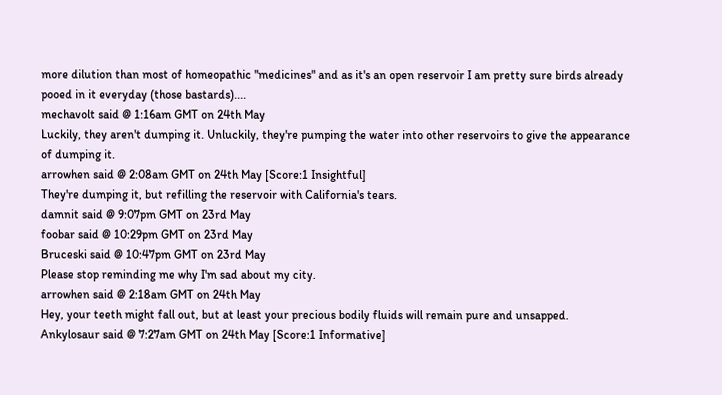more dilution than most of homeopathic "medicines" and as it's an open reservoir I am pretty sure birds already pooed in it everyday (those bastards)....
mechavolt said @ 1:16am GMT on 24th May
Luckily, they aren't dumping it. Unluckily, they're pumping the water into other reservoirs to give the appearance of dumping it.
arrowhen said @ 2:08am GMT on 24th May [Score:1 Insightful]
They're dumping it, but refilling the reservoir with California's tears.
damnit said @ 9:07pm GMT on 23rd May
foobar said @ 10:29pm GMT on 23rd May
Bruceski said @ 10:47pm GMT on 23rd May
Please stop reminding me why I'm sad about my city.
arrowhen said @ 2:18am GMT on 24th May
Hey, your teeth might fall out, but at least your precious bodily fluids will remain pure and unsapped.
Ankylosaur said @ 7:27am GMT on 24th May [Score:1 Informative]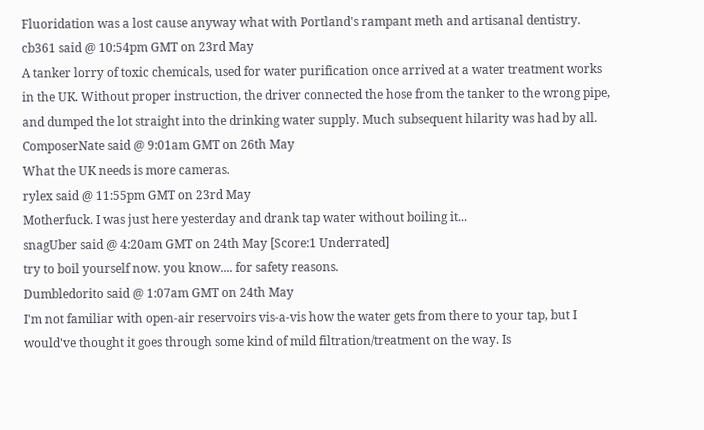Fluoridation was a lost cause anyway what with Portland's rampant meth and artisanal dentistry.
cb361 said @ 10:54pm GMT on 23rd May
A tanker lorry of toxic chemicals, used for water purification once arrived at a water treatment works in the UK. Without proper instruction, the driver connected the hose from the tanker to the wrong pipe, and dumped the lot straight into the drinking water supply. Much subsequent hilarity was had by all.
ComposerNate said @ 9:01am GMT on 26th May
What the UK needs is more cameras.
rylex said @ 11:55pm GMT on 23rd May
Motherfuck. I was just here yesterday and drank tap water without boiling it...
snagUber said @ 4:20am GMT on 24th May [Score:1 Underrated]
try to boil yourself now. you know.... for safety reasons.
Dumbledorito said @ 1:07am GMT on 24th May
I'm not familiar with open-air reservoirs vis-a-vis how the water gets from there to your tap, but I would've thought it goes through some kind of mild filtration/treatment on the way. Is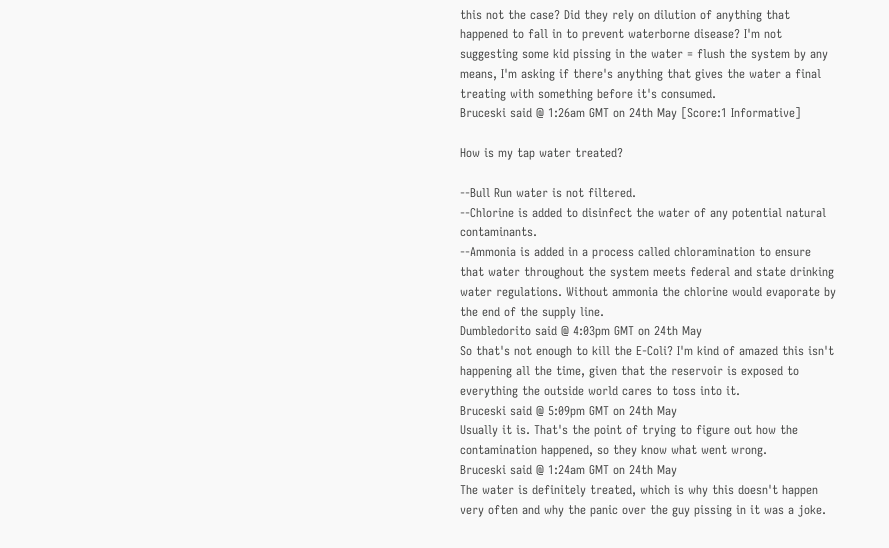this not the case? Did they rely on dilution of anything that happened to fall in to prevent waterborne disease? I'm not suggesting some kid pissing in the water = flush the system by any means, I'm asking if there's anything that gives the water a final treating with something before it's consumed.
Bruceski said @ 1:26am GMT on 24th May [Score:1 Informative]

How is my tap water treated?

--Bull Run water is not filtered.
--Chlorine is added to disinfect the water of any potential natural contaminants.
--Ammonia is added in a process called chloramination to ensure that water throughout the system meets federal and state drinking water regulations. Without ammonia the chlorine would evaporate by the end of the supply line.
Dumbledorito said @ 4:03pm GMT on 24th May
So that's not enough to kill the E-Coli? I'm kind of amazed this isn't happening all the time, given that the reservoir is exposed to everything the outside world cares to toss into it.
Bruceski said @ 5:09pm GMT on 24th May
Usually it is. That's the point of trying to figure out how the contamination happened, so they know what went wrong.
Bruceski said @ 1:24am GMT on 24th May
The water is definitely treated, which is why this doesn't happen very often and why the panic over the guy pissing in it was a joke.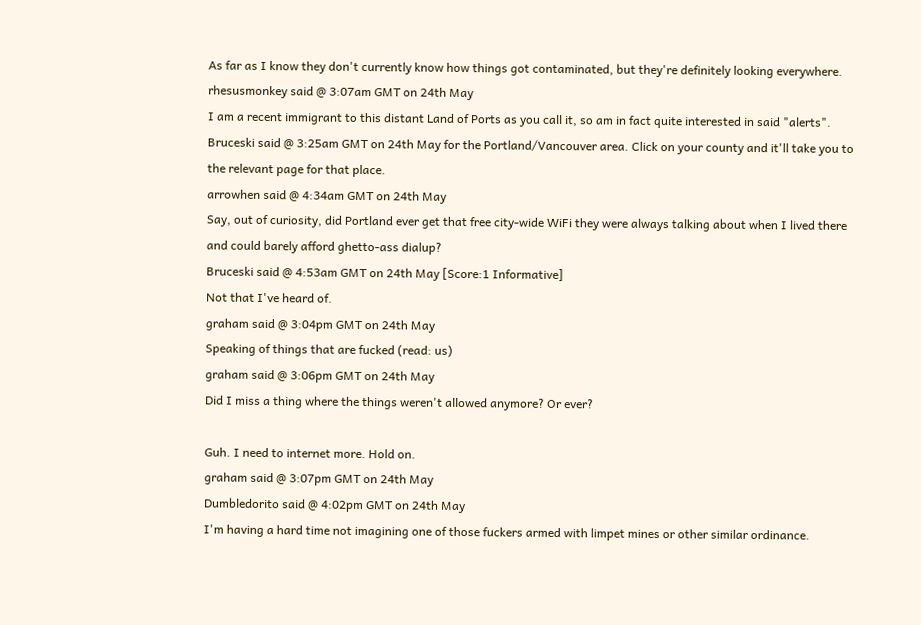As far as I know they don't currently know how things got contaminated, but they're definitely looking everywhere.
rhesusmonkey said @ 3:07am GMT on 24th May
I am a recent immigrant to this distant Land of Ports as you call it, so am in fact quite interested in said "alerts".
Bruceski said @ 3:25am GMT on 24th May for the Portland/Vancouver area. Click on your county and it'll take you to the relevant page for that place.
arrowhen said @ 4:34am GMT on 24th May
Say, out of curiosity, did Portland ever get that free city-wide WiFi they were always talking about when I lived there and could barely afford ghetto-ass dialup?
Bruceski said @ 4:53am GMT on 24th May [Score:1 Informative]
Not that I've heard of.
graham said @ 3:04pm GMT on 24th May
Speaking of things that are fucked (read: us)
graham said @ 3:06pm GMT on 24th May
Did I miss a thing where the things weren't allowed anymore? Or ever?

Guh. I need to internet more. Hold on.
graham said @ 3:07pm GMT on 24th May
Dumbledorito said @ 4:02pm GMT on 24th May
I'm having a hard time not imagining one of those fuckers armed with limpet mines or other similar ordinance.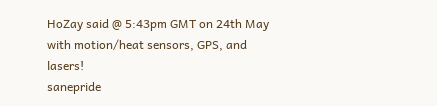HoZay said @ 5:43pm GMT on 24th May
with motion/heat sensors, GPS, and lasers!
sanepride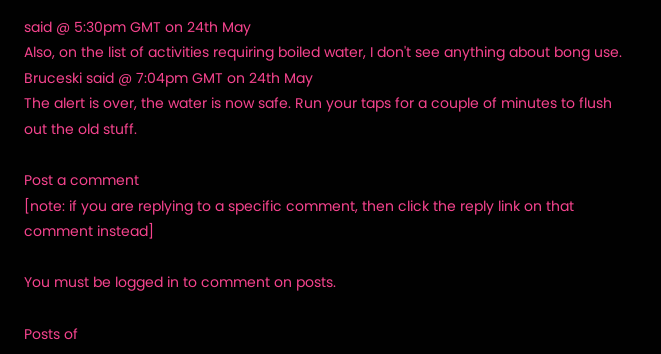said @ 5:30pm GMT on 24th May
Also, on the list of activities requiring boiled water, I don't see anything about bong use.
Bruceski said @ 7:04pm GMT on 24th May
The alert is over, the water is now safe. Run your taps for a couple of minutes to flush out the old stuff.

Post a comment
[note: if you are replying to a specific comment, then click the reply link on that comment instead]

You must be logged in to comment on posts.

Posts of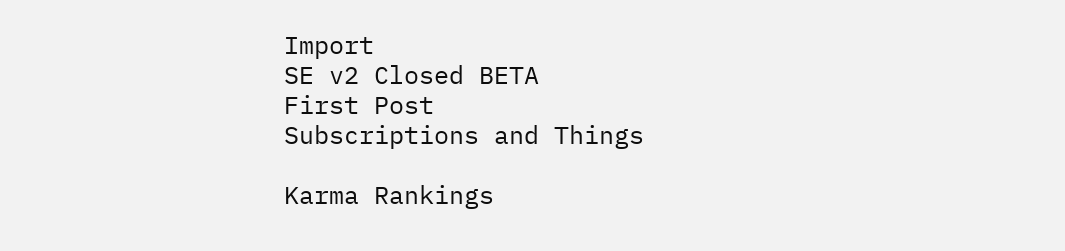Import
SE v2 Closed BETA
First Post
Subscriptions and Things

Karma Rankings